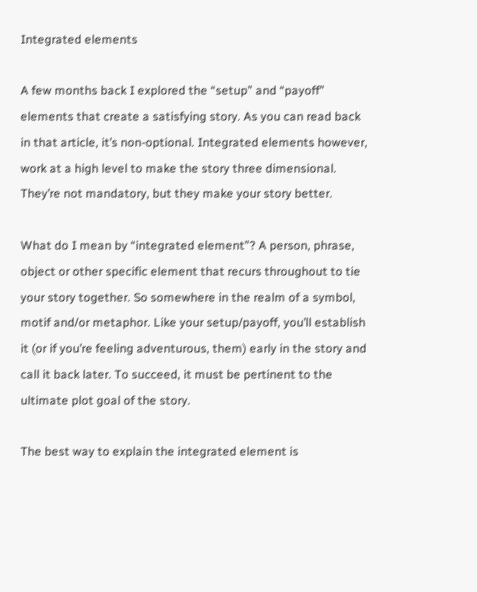Integrated elements

A few months back I explored the “setup” and “payoff” elements that create a satisfying story. As you can read back in that article, it’s non-optional. Integrated elements however, work at a high level to make the story three dimensional. They’re not mandatory, but they make your story better.

What do I mean by “integrated element”? A person, phrase, object or other specific element that recurs throughout to tie your story together. So somewhere in the realm of a symbol, motif and/or metaphor. Like your setup/payoff, you’ll establish it (or if you’re feeling adventurous, them) early in the story and call it back later. To succeed, it must be pertinent to the ultimate plot goal of the story.

The best way to explain the integrated element is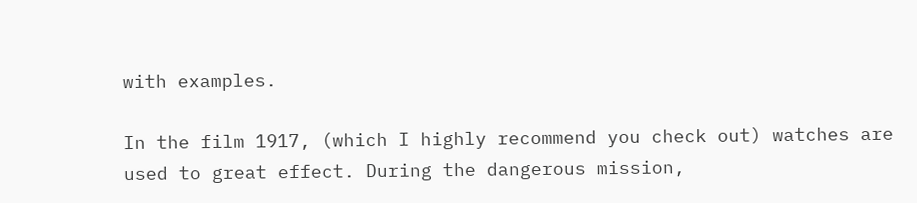with examples.

In the film 1917, (which I highly recommend you check out) watches are used to great effect. During the dangerous mission,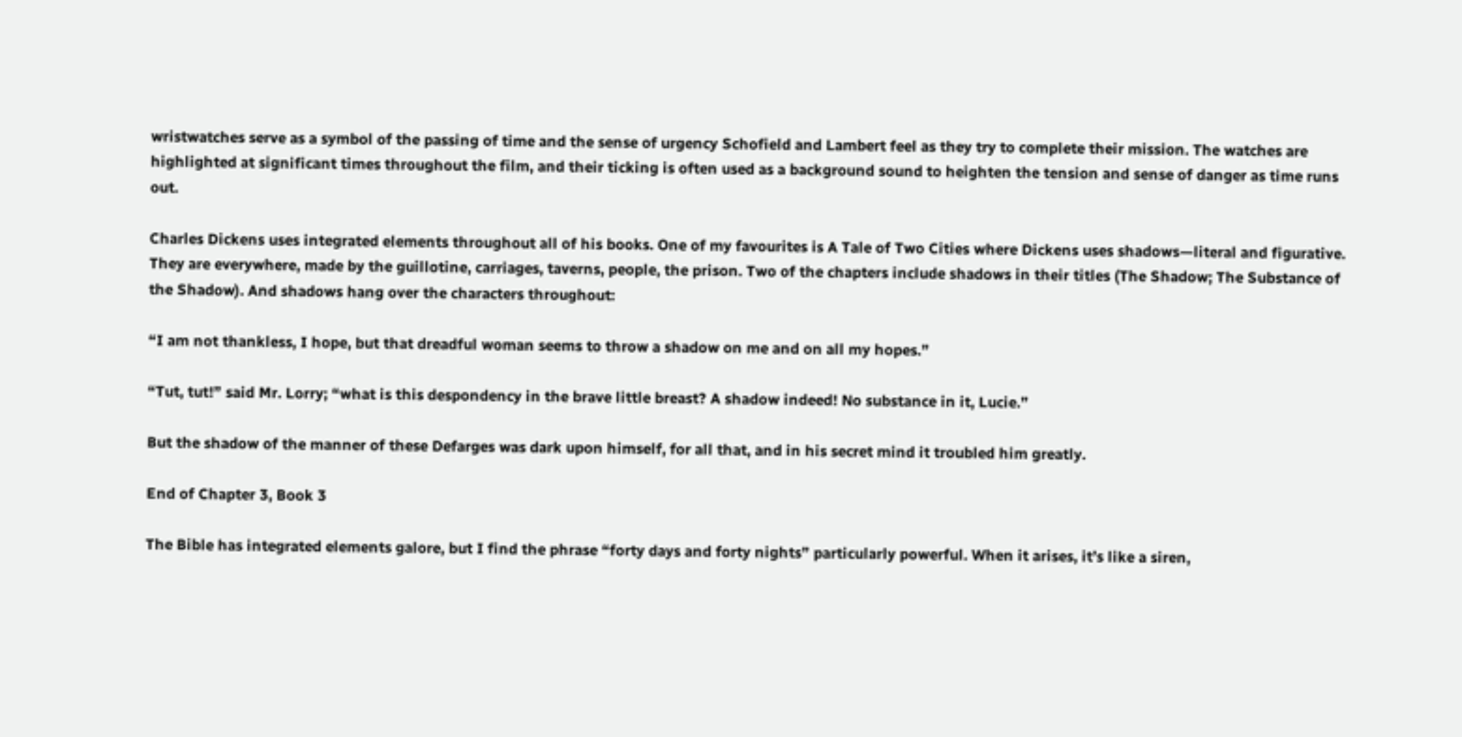wristwatches serve as a symbol of the passing of time and the sense of urgency Schofield and Lambert feel as they try to complete their mission. The watches are highlighted at significant times throughout the film, and their ticking is often used as a background sound to heighten the tension and sense of danger as time runs out.

Charles Dickens uses integrated elements throughout all of his books. One of my favourites is A Tale of Two Cities where Dickens uses shadows—literal and figurative. They are everywhere, made by the guillotine, carriages, taverns, people, the prison. Two of the chapters include shadows in their titles (The Shadow; The Substance of the Shadow). And shadows hang over the characters throughout:

“I am not thankless, I hope, but that dreadful woman seems to throw a shadow on me and on all my hopes.”

“Tut, tut!” said Mr. Lorry; “what is this despondency in the brave little breast? A shadow indeed! No substance in it, Lucie.”

But the shadow of the manner of these Defarges was dark upon himself, for all that, and in his secret mind it troubled him greatly.

End of Chapter 3, Book 3

The Bible has integrated elements galore, but I find the phrase “forty days and forty nights” particularly powerful. When it arises, it’s like a siren,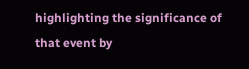highlighting the significance of that event by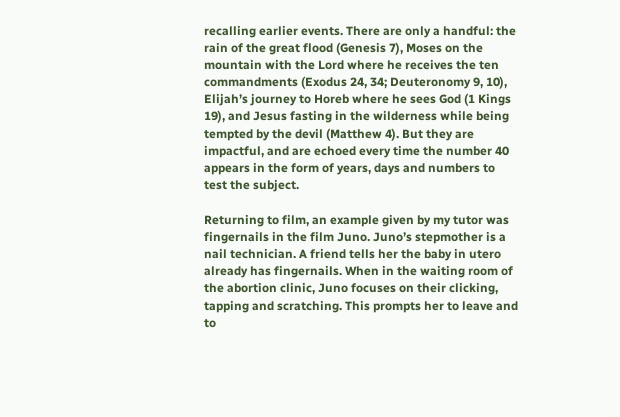recalling earlier events. There are only a handful: the rain of the great flood (Genesis 7), Moses on the mountain with the Lord where he receives the ten commandments (Exodus 24, 34; Deuteronomy 9, 10), Elijah’s journey to Horeb where he sees God (1 Kings 19), and Jesus fasting in the wilderness while being tempted by the devil (Matthew 4). But they are impactful, and are echoed every time the number 40 appears in the form of years, days and numbers to test the subject.

Returning to film, an example given by my tutor was fingernails in the film Juno. Juno’s stepmother is a nail technician. A friend tells her the baby in utero already has fingernails. When in the waiting room of the abortion clinic, Juno focuses on their clicking, tapping and scratching. This prompts her to leave and to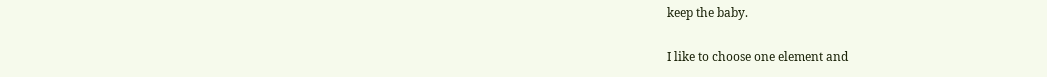keep the baby.

I like to choose one element and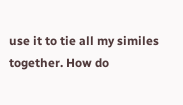use it to tie all my similes together. How do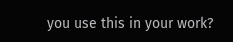you use this in your work?